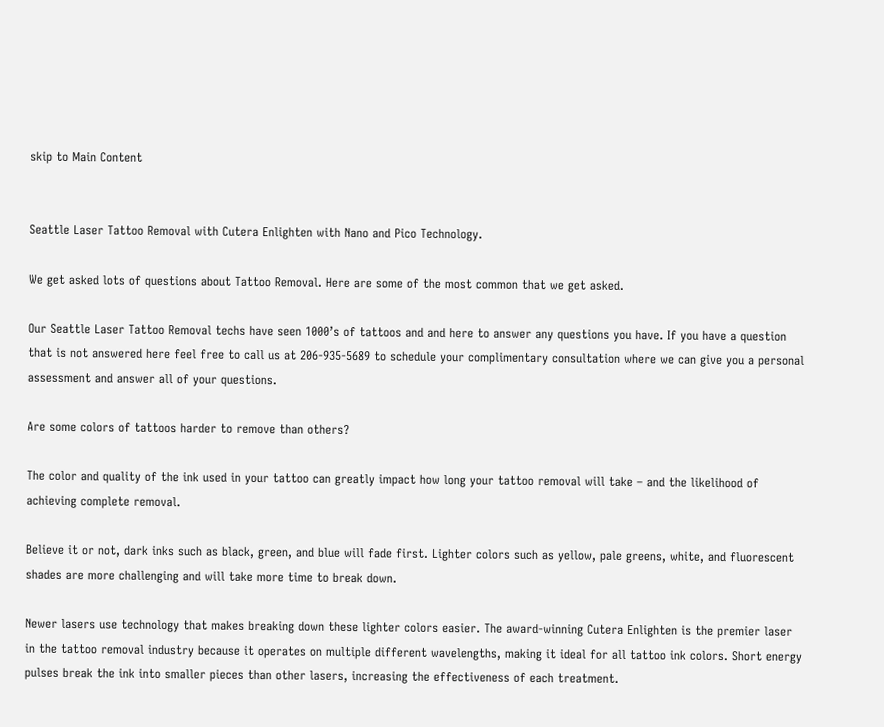skip to Main Content


Seattle Laser Tattoo Removal with Cutera Enlighten with Nano and Pico Technology.

We get asked lots of questions about Tattoo Removal. Here are some of the most common that we get asked.

Our Seattle Laser Tattoo Removal techs have seen 1000’s of tattoos and and here to answer any questions you have. If you have a question that is not answered here feel free to call us at 206-935-5689 to schedule your complimentary consultation where we can give you a personal assessment and answer all of your questions.

Are some colors of tattoos harder to remove than others?

The color and quality of the ink used in your tattoo can greatly impact how long your tattoo removal will take – and the likelihood of achieving complete removal.

Believe it or not, dark inks such as black, green, and blue will fade first. Lighter colors such as yellow, pale greens, white, and fluorescent shades are more challenging and will take more time to break down.

Newer lasers use technology that makes breaking down these lighter colors easier. The award-winning Cutera Enlighten is the premier laser in the tattoo removal industry because it operates on multiple different wavelengths, making it ideal for all tattoo ink colors. Short energy pulses break the ink into smaller pieces than other lasers, increasing the effectiveness of each treatment.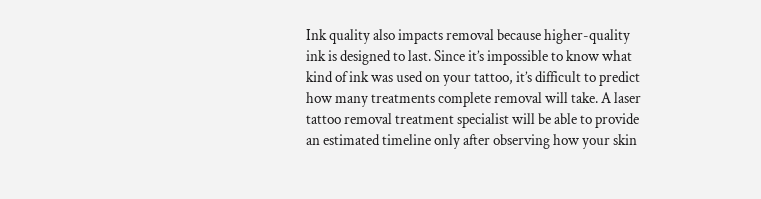Ink quality also impacts removal because higher-quality ink is designed to last. Since it’s impossible to know what kind of ink was used on your tattoo, it’s difficult to predict how many treatments complete removal will take. A laser tattoo removal treatment specialist will be able to provide an estimated timeline only after observing how your skin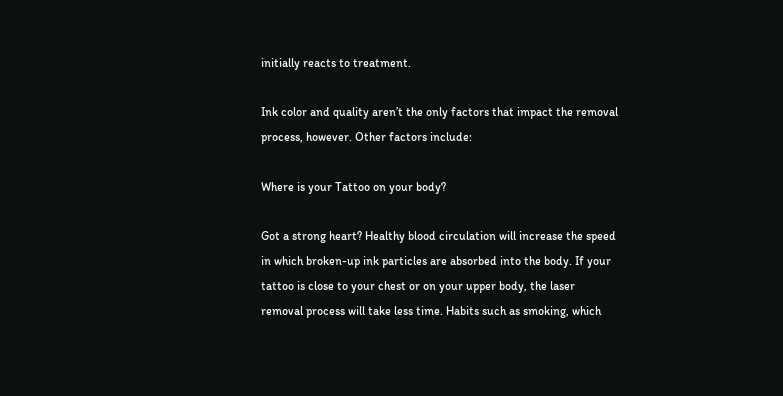initially reacts to treatment.

Ink color and quality aren’t the only factors that impact the removal process, however. Other factors include:

Where is your Tattoo on your body?

Got a strong heart? Healthy blood circulation will increase the speed in which broken-up ink particles are absorbed into the body. If your tattoo is close to your chest or on your upper body, the laser removal process will take less time. Habits such as smoking, which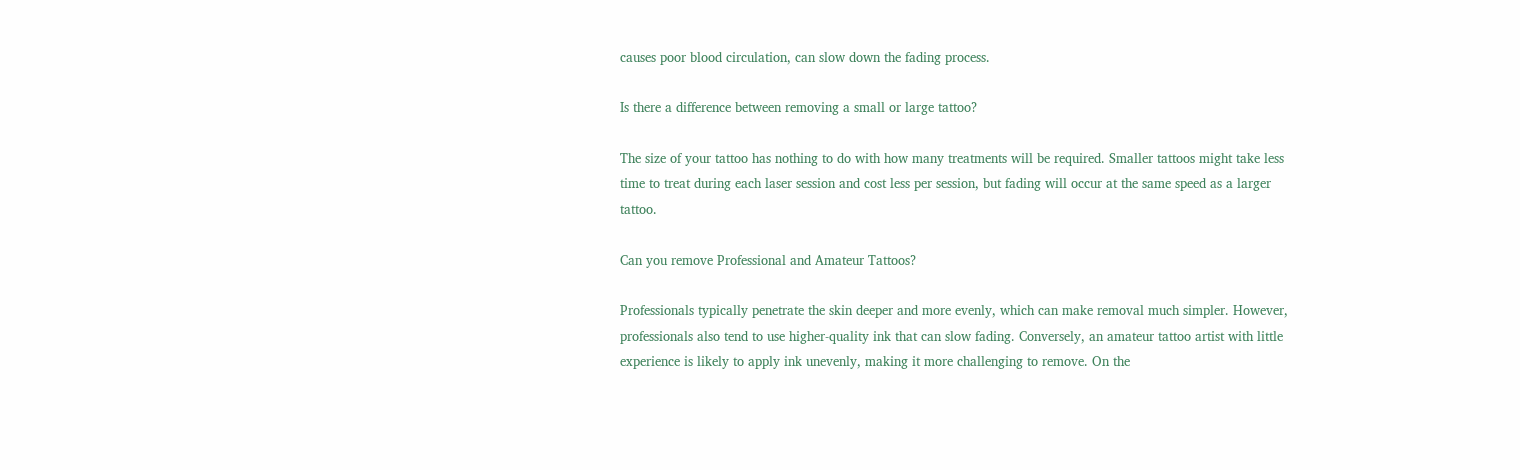causes poor blood circulation, can slow down the fading process.

Is there a difference between removing a small or large tattoo?

The size of your tattoo has nothing to do with how many treatments will be required. Smaller tattoos might take less time to treat during each laser session and cost less per session, but fading will occur at the same speed as a larger tattoo.

Can you remove Professional and Amateur Tattoos?

Professionals typically penetrate the skin deeper and more evenly, which can make removal much simpler. However, professionals also tend to use higher-quality ink that can slow fading. Conversely, an amateur tattoo artist with little experience is likely to apply ink unevenly, making it more challenging to remove. On the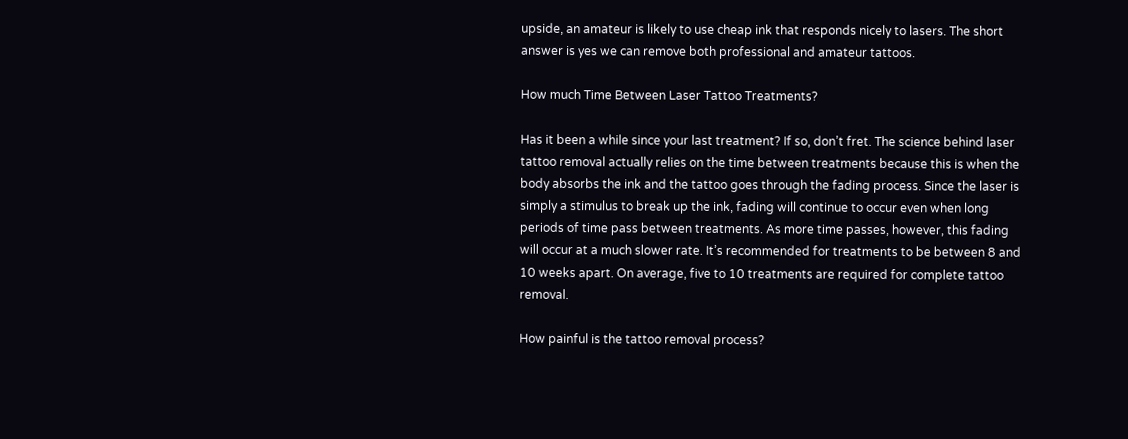upside, an amateur is likely to use cheap ink that responds nicely to lasers. The short answer is yes we can remove both professional and amateur tattoos.

How much Time Between Laser Tattoo Treatments?

Has it been a while since your last treatment? If so, don’t fret. The science behind laser tattoo removal actually relies on the time between treatments because this is when the body absorbs the ink and the tattoo goes through the fading process. Since the laser is simply a stimulus to break up the ink, fading will continue to occur even when long periods of time pass between treatments. As more time passes, however, this fading will occur at a much slower rate. It’s recommended for treatments to be between 8 and 10 weeks apart. On average, five to 10 treatments are required for complete tattoo removal.

How painful is the tattoo removal process?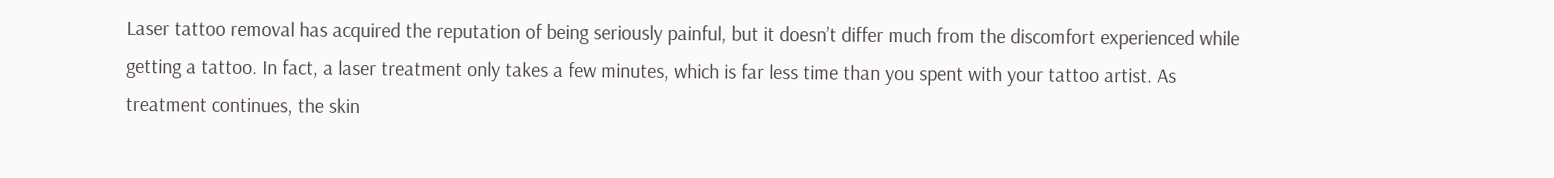Laser tattoo removal has acquired the reputation of being seriously painful, but it doesn’t differ much from the discomfort experienced while getting a tattoo. In fact, a laser treatment only takes a few minutes, which is far less time than you spent with your tattoo artist. As treatment continues, the skin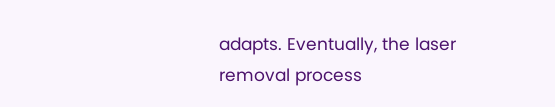adapts. Eventually, the laser removal process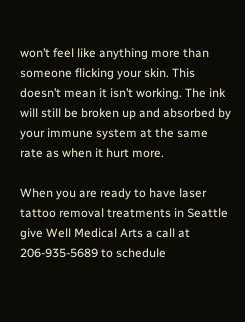won’t feel like anything more than someone flicking your skin. This doesn’t mean it isn’t working. The ink will still be broken up and absorbed by your immune system at the same rate as when it hurt more.

When you are ready to have laser tattoo removal treatments in Seattle give Well Medical Arts a call at 206-935-5689 to schedule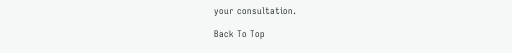your consultation.

Back To Top